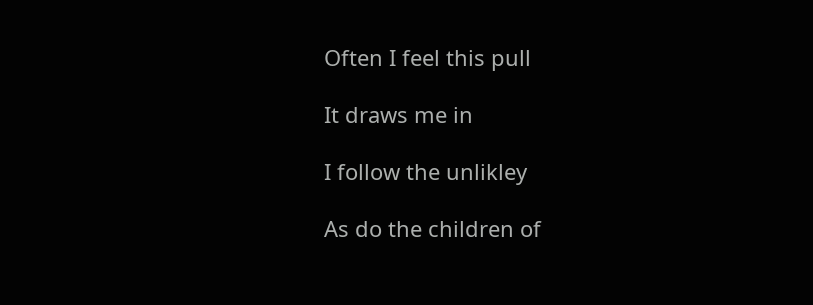Often I feel this pull

It draws me in

I follow the unlikley

As do the children of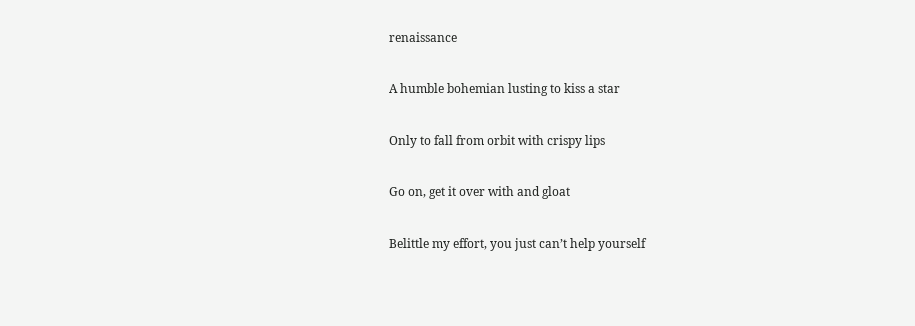renaissance

A humble bohemian lusting to kiss a star

Only to fall from orbit with crispy lips

Go on, get it over with and gloat

Belittle my effort, you just can’t help yourself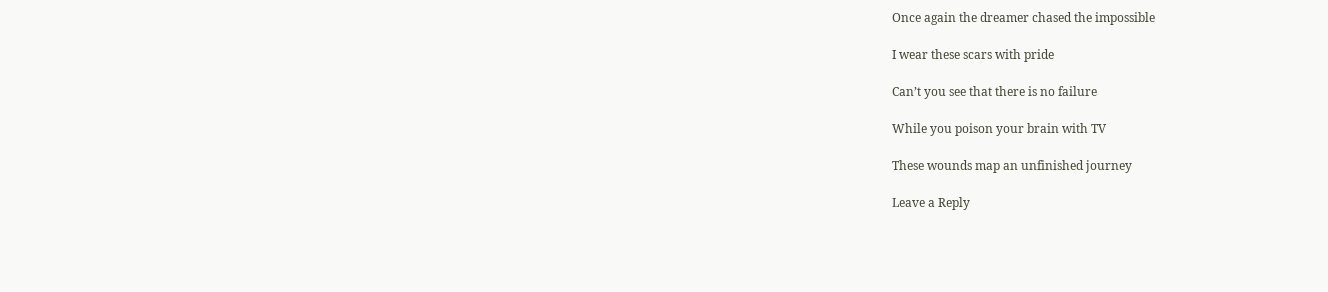Once again the dreamer chased the impossible

I wear these scars with pride

Can’t you see that there is no failure

While you poison your brain with TV

These wounds map an unfinished journey

Leave a Reply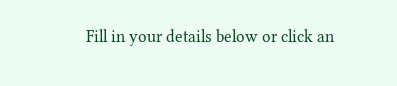Fill in your details below or click an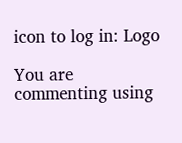icon to log in: Logo

You are commenting using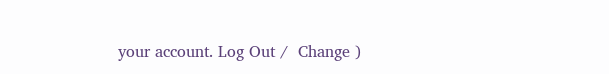your account. Log Out /  Change )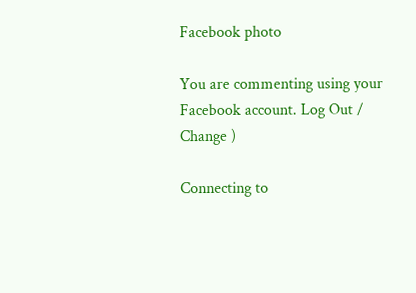Facebook photo

You are commenting using your Facebook account. Log Out /  Change )

Connecting to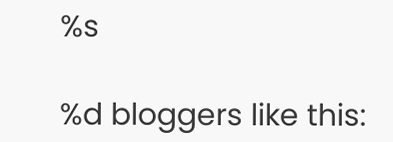%s

%d bloggers like this: